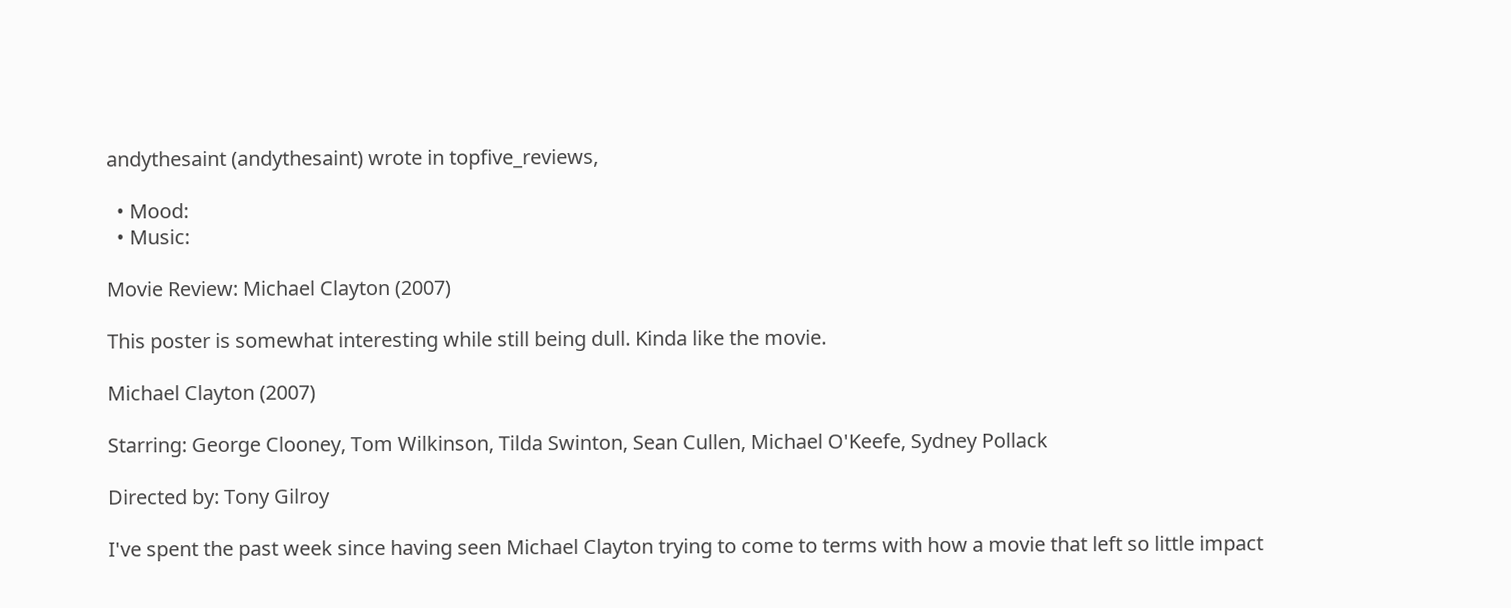andythesaint (andythesaint) wrote in topfive_reviews,

  • Mood:
  • Music:

Movie Review: Michael Clayton (2007)

This poster is somewhat interesting while still being dull. Kinda like the movie.

Michael Clayton (2007)

Starring: George Clooney, Tom Wilkinson, Tilda Swinton, Sean Cullen, Michael O'Keefe, Sydney Pollack

Directed by: Tony Gilroy

I've spent the past week since having seen Michael Clayton trying to come to terms with how a movie that left so little impact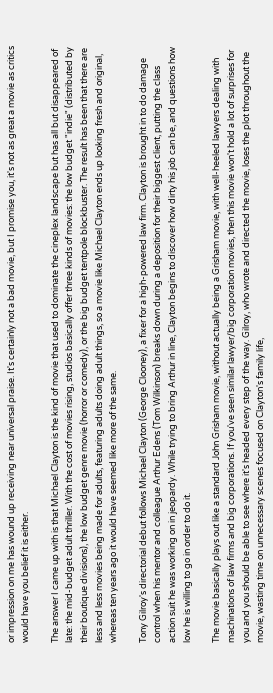or impression on me has wound up receiving near universal praise. It's certainly not a bad movie, but I promise you, it's not as great a movie as critics would have you belief it is either.

The answer I came up with is that Michael Clayton is the kind of movie that used to dominate the cineplex landscape but has all but disappeared of late: the mid-budget adult thriller. With the cost of movies rising, studios basically offer three kinds of movies: the low budget "indie" (distributed by their boutique divisions), the low budget genre movie (horror or comedy), or the big budget tentpole blockbuster. The result has been that there are less and less movies being made for adults, featuring adults doing adult things, so a movie like Michael Clayton ends up looking fresh and original, whereas ten years ago it would have seemed like more of the same.

Tony Gilroy's directorial debut follows Michael Clayton (George Clooney), a fixer for a high-powered law firm. Clayton is brought in to do damage control when his mentor and colleague Arthur Edens (Tom Wilkinson) breaks down during a deposition for their biggest client, putting the class action suit he was working on in jeopardy. While trying to bring Arthur in line, Clayton begins to discover how dirty his job can be, and questions how low he is willing to go in order to do it.

The movie basically plays out like a standard John Grisham movie, without actually being a Grisham movie, with well-heeled lawyers dealing with machinations of law firms and big corporations. If you've seen similar lawyer/big corporation movies, then this movie won't hold a lot of surprises for you and you should be able to see where it's headed every step of the way. Gilroy, who wrote and directed the movie, loses the plot throughout the movie, wasting time on unnecessary scenes focused on Clayton's family life,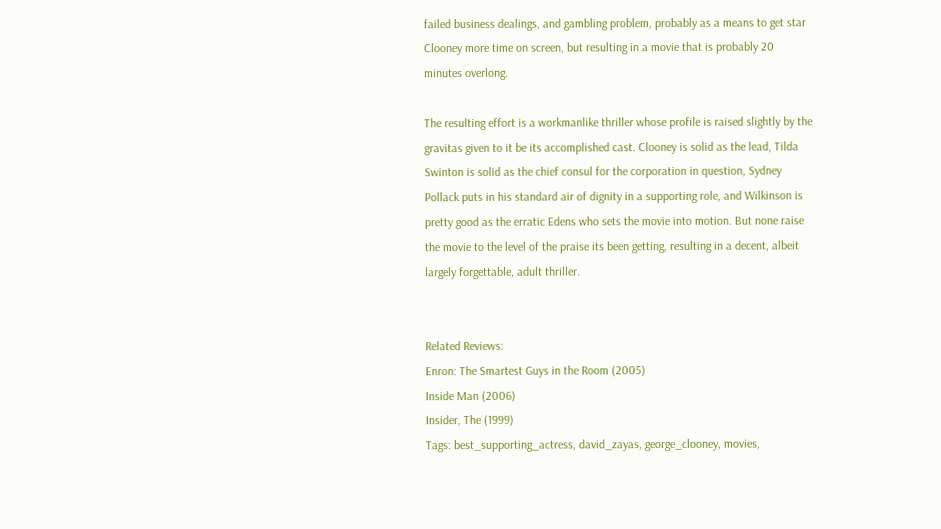failed business dealings, and gambling problem, probably as a means to get star Clooney more time on screen, but resulting in a movie that is probably 20 minutes overlong.

The resulting effort is a workmanlike thriller whose profile is raised slightly by the gravitas given to it be its accomplished cast. Clooney is solid as the lead, Tilda Swinton is solid as the chief consul for the corporation in question, Sydney Pollack puts in his standard air of dignity in a supporting role, and Wilkinson is pretty good as the erratic Edens who sets the movie into motion. But none raise the movie to the level of the praise its been getting, resulting in a decent, albeit largely forgettable, adult thriller.


Related Reviews:
Enron: The Smartest Guys in the Room (2005)
Inside Man (2006)
Insider, The (1999)
Tags: best_supporting_actress, david_zayas, george_clooney, movies,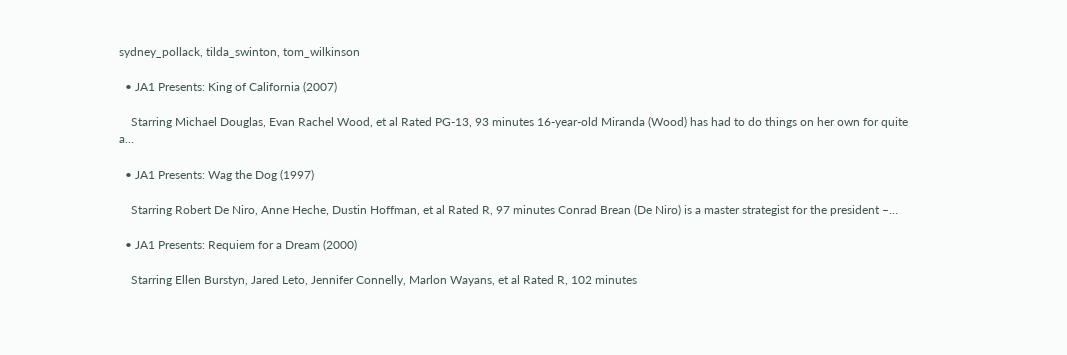sydney_pollack, tilda_swinton, tom_wilkinson

  • JA1 Presents: King of California (2007)

    Starring Michael Douglas, Evan Rachel Wood, et al Rated PG-13, 93 minutes 16-year-old Miranda (Wood) has had to do things on her own for quite a…

  • JA1 Presents: Wag the Dog (1997)

    Starring Robert De Niro, Anne Heche, Dustin Hoffman, et al Rated R, 97 minutes Conrad Brean (De Niro) is a master strategist for the president –…

  • JA1 Presents: Requiem for a Dream (2000)

    Starring Ellen Burstyn, Jared Leto, Jennifer Connelly, Marlon Wayans, et al Rated R, 102 minutes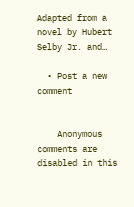Adapted from a novel by Hubert Selby Jr. and…

  • Post a new comment


    Anonymous comments are disabled in this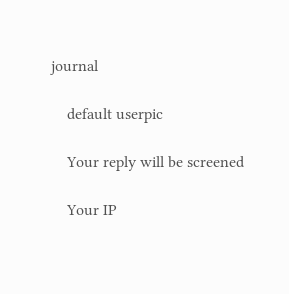journal

    default userpic

    Your reply will be screened

    Your IP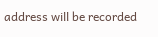address will be recorded